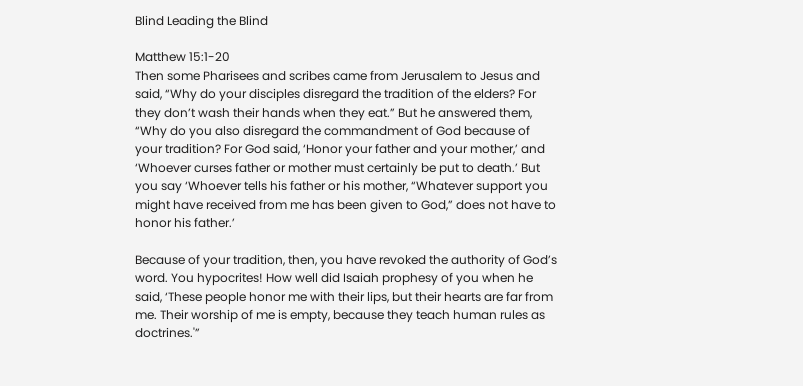Blind Leading the Blind

Matthew 15:1-20
Then some Pharisees and scribes came from Jerusalem to Jesus and said, “Why do your disciples disregard the tradition of the elders? For they don’t wash their hands when they eat.” But he answered them, “Why do you also disregard the commandment of God because of your tradition? For God said, ‘Honor your father and your mother,’ and ‘Whoever curses father or mother must certainly be put to death.’ But you say ‘Whoever tells his father or his mother, “Whatever support you might have received from me has been given to God,” does not have to honor his father.’

Because of your tradition, then, you have revoked the authority of God’s word. You hypocrites! How well did Isaiah prophesy of you when he said, ‘These people honor me with their lips, but their hearts are far from me. Their worship of me is empty, because they teach human rules as doctrines.'”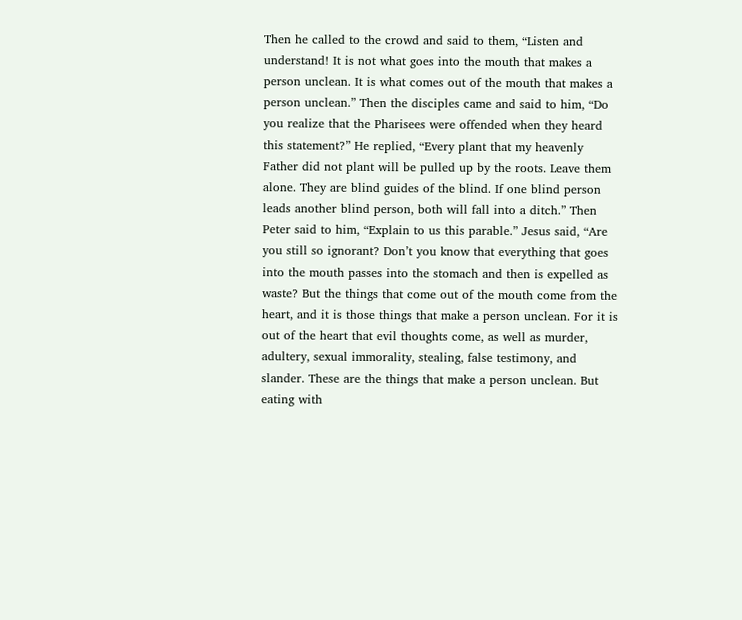Then he called to the crowd and said to them, “Listen and understand! It is not what goes into the mouth that makes a person unclean. It is what comes out of the mouth that makes a person unclean.” Then the disciples came and said to him, “Do you realize that the Pharisees were offended when they heard this statement?” He replied, “Every plant that my heavenly Father did not plant will be pulled up by the roots. Leave them alone. They are blind guides of the blind. If one blind person leads another blind person, both will fall into a ditch.” Then Peter said to him, “Explain to us this parable.” Jesus said, “Are you still so ignorant? Don’t you know that everything that goes into the mouth passes into the stomach and then is expelled as waste? But the things that come out of the mouth come from the heart, and it is those things that make a person unclean. For it is out of the heart that evil thoughts come, as well as murder, adultery, sexual immorality, stealing, false testimony, and slander. These are the things that make a person unclean. But eating with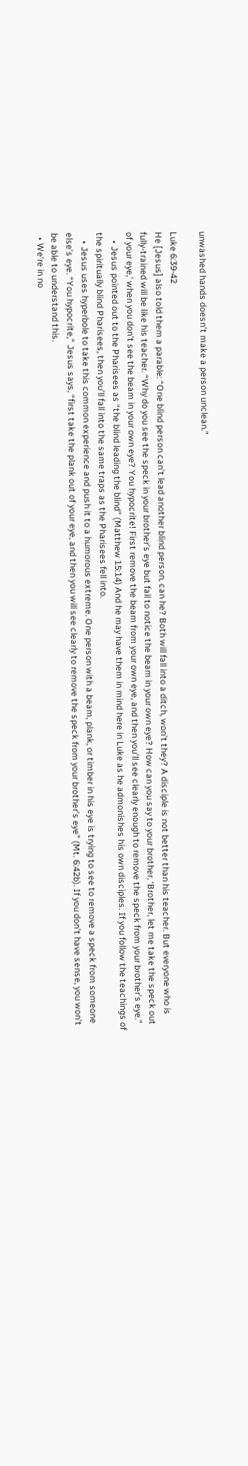unwashed hands doesn’t make a person unclean.”

Luke 6:39-42
He [Jesus] also told them a parable: “One blind person can’t lead another blind person, can he? Both will fall into a ditch, won’t they? A disciple is not better than his teacher. But everyone who is fully-trained will be like his teacher. “Why do you see the speck in your brother’s eye but fail to notice the beam in your own eye? How can you say to your brother, ‘Brother, let me take the speck out of your eye,’ when you don’t see the beam in your own eye? You hypocrite! First remove the beam from your own eye, and then you’ll see clearly enough to remove the speck from your brother’s eye.”
    • Jesus pointed out to the Pharisees as “the blind leading the blind” (Matthew 15:14) And he may have them in mind here in Luke as he admonishes his own disciples. If you follow the teachings of the spiritually blind Pharisees, then you’ll fall into the same traps as the Pharisees fell into.
    • Jesus uses hyperbole to take this common experience and push it to a humorous extreme. One person with a beam, plank, or timber in his eye is trying to see to remove a speck from someone else’s eye. “You hypocrite,” Jesus says, “first take the plank out of your eye, and then you will see clearly to remove the speck from your brother’s eye” (Mt. 6:42b). If you don’t have sense, you won’t be able to understand this.
  • We’re in no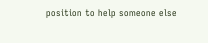position to help someone else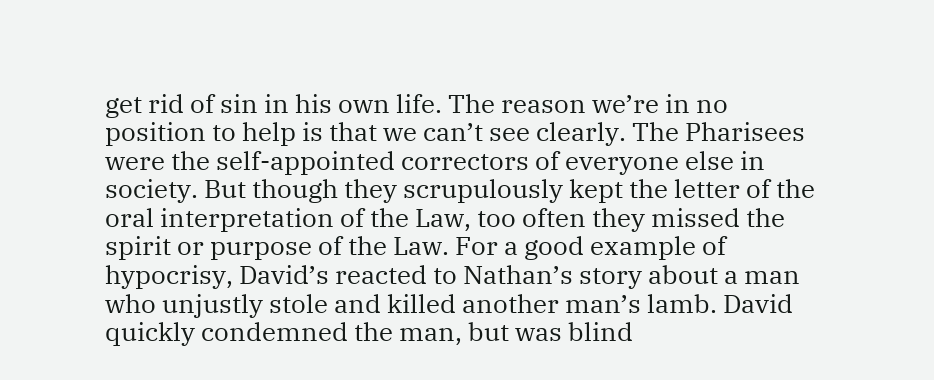get rid of sin in his own life. The reason we’re in no position to help is that we can’t see clearly. The Pharisees were the self-appointed correctors of everyone else in society. But though they scrupulously kept the letter of the oral interpretation of the Law, too often they missed the spirit or purpose of the Law. For a good example of hypocrisy, David’s reacted to Nathan’s story about a man who unjustly stole and killed another man’s lamb. David quickly condemned the man, but was blind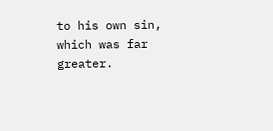to his own sin, which was far greater.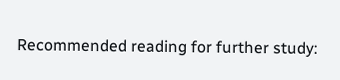Recommended reading for further study: